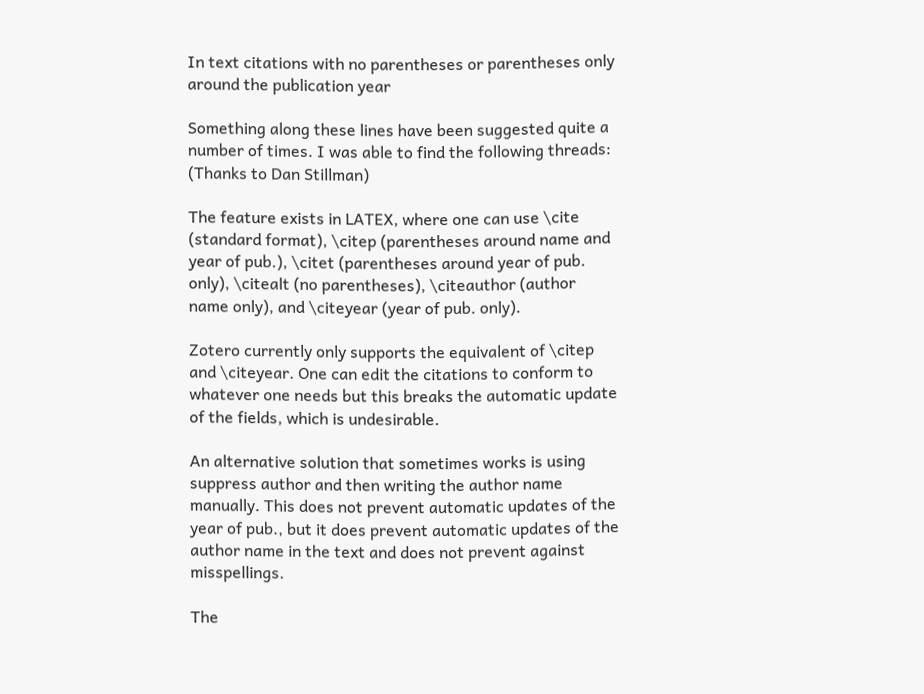In text citations with no parentheses or parentheses only around the publication year

Something along these lines have been suggested quite a number of times. I was able to find the following threads: (Thanks to Dan Stillman)

The feature exists in LATEX, where one can use \cite (standard format), \citep (parentheses around name and year of pub.), \citet (parentheses around year of pub. only), \citealt (no parentheses), \citeauthor (author name only), and \citeyear (year of pub. only).

Zotero currently only supports the equivalent of \citep and \citeyear. One can edit the citations to conform to whatever one needs but this breaks the automatic update of the fields, which is undesirable.

An alternative solution that sometimes works is using suppress author and then writing the author name manually. This does not prevent automatic updates of the year of pub., but it does prevent automatic updates of the author name in the text and does not prevent against misspellings.

The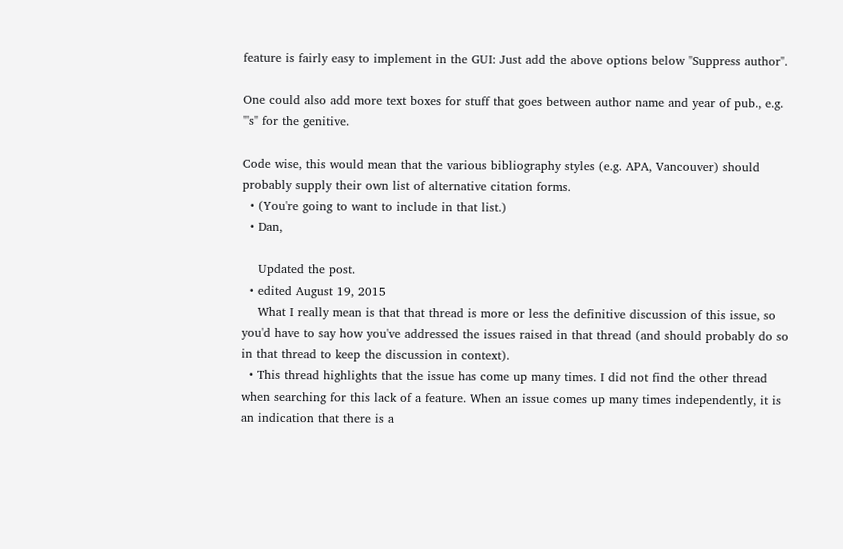feature is fairly easy to implement in the GUI: Just add the above options below "Suppress author".

One could also add more text boxes for stuff that goes between author name and year of pub., e.g. "'s" for the genitive.

Code wise, this would mean that the various bibliography styles (e.g. APA, Vancouver) should probably supply their own list of alternative citation forms.
  • (You're going to want to include in that list.)
  • Dan,

    Updated the post.
  • edited August 19, 2015
    What I really mean is that that thread is more or less the definitive discussion of this issue, so you'd have to say how you've addressed the issues raised in that thread (and should probably do so in that thread to keep the discussion in context).
  • This thread highlights that the issue has come up many times. I did not find the other thread when searching for this lack of a feature. When an issue comes up many times independently, it is an indication that there is a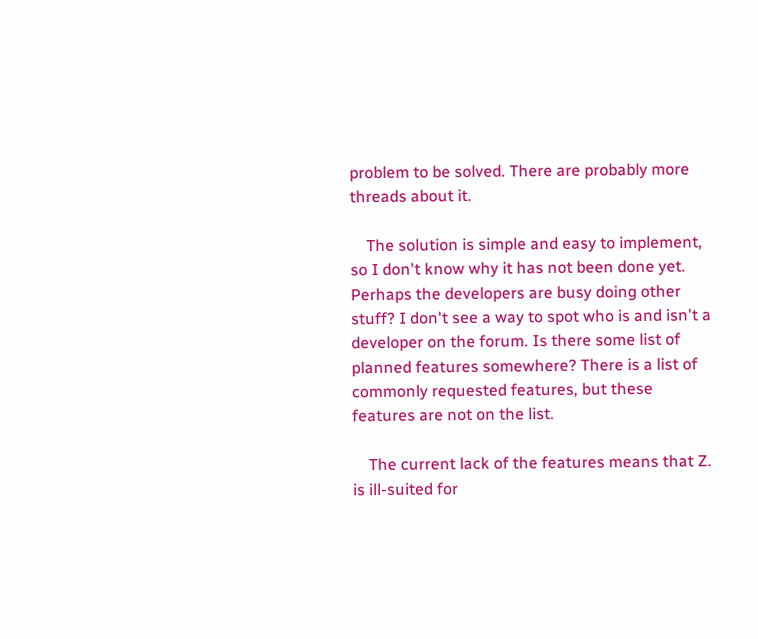problem to be solved. There are probably more threads about it.

    The solution is simple and easy to implement, so I don't know why it has not been done yet. Perhaps the developers are busy doing other stuff? I don't see a way to spot who is and isn't a developer on the forum. Is there some list of planned features somewhere? There is a list of commonly requested features, but these features are not on the list.

    The current lack of the features means that Z. is ill-suited for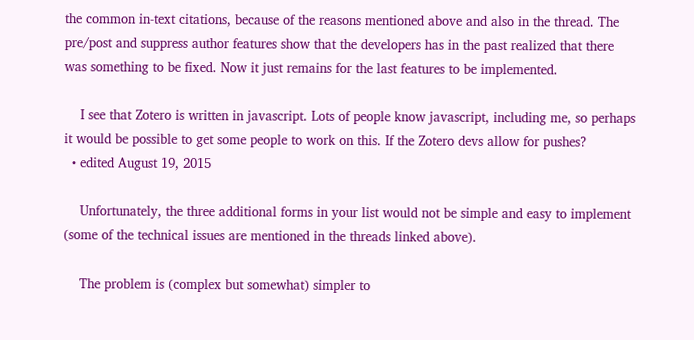the common in-text citations, because of the reasons mentioned above and also in the thread. The pre/post and suppress author features show that the developers has in the past realized that there was something to be fixed. Now it just remains for the last features to be implemented.

    I see that Zotero is written in javascript. Lots of people know javascript, including me, so perhaps it would be possible to get some people to work on this. If the Zotero devs allow for pushes?
  • edited August 19, 2015

    Unfortunately, the three additional forms in your list would not be simple and easy to implement (some of the technical issues are mentioned in the threads linked above).

    The problem is (complex but somewhat) simpler to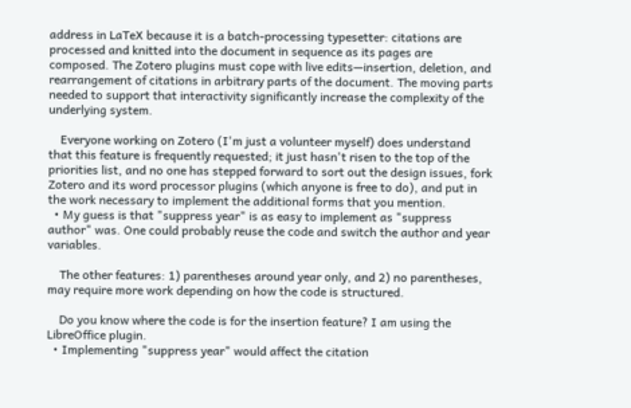address in LaTeX because it is a batch-processing typesetter: citations are processed and knitted into the document in sequence as its pages are composed. The Zotero plugins must cope with live edits—insertion, deletion, and rearrangement of citations in arbitrary parts of the document. The moving parts needed to support that interactivity significantly increase the complexity of the underlying system.

    Everyone working on Zotero (I'm just a volunteer myself) does understand that this feature is frequently requested; it just hasn't risen to the top of the priorities list, and no one has stepped forward to sort out the design issues, fork Zotero and its word processor plugins (which anyone is free to do), and put in the work necessary to implement the additional forms that you mention.
  • My guess is that "suppress year" is as easy to implement as "suppress author" was. One could probably reuse the code and switch the author and year variables.

    The other features: 1) parentheses around year only, and 2) no parentheses, may require more work depending on how the code is structured.

    Do you know where the code is for the insertion feature? I am using the LibreOffice plugin.
  • Implementing "suppress year" would affect the citation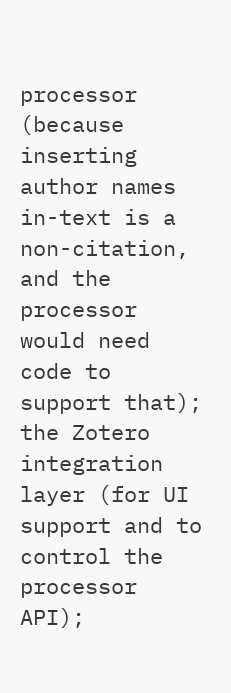processor (because inserting author names in-text is a non-citation, and the processor would need code to support that); the Zotero integration layer (for UI support and to control the processor API);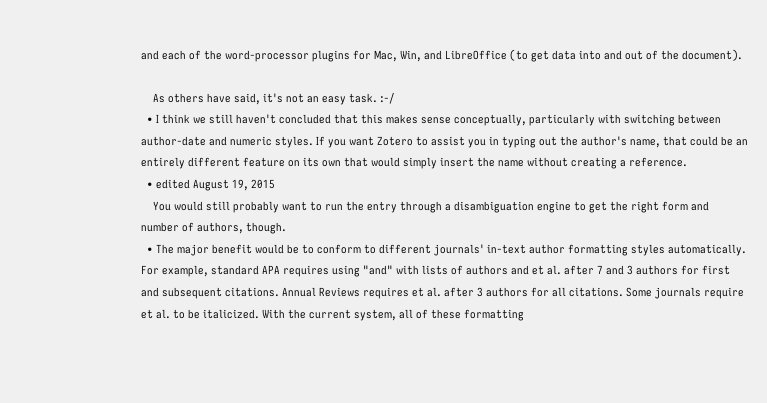and each of the word-processor plugins for Mac, Win, and LibreOffice (to get data into and out of the document).

    As others have said, it's not an easy task. :-/
  • I think we still haven't concluded that this makes sense conceptually, particularly with switching between author-date and numeric styles. If you want Zotero to assist you in typing out the author's name, that could be an entirely different feature on its own that would simply insert the name without creating a reference.
  • edited August 19, 2015
    You would still probably want to run the entry through a disambiguation engine to get the right form and number of authors, though.
  • The major benefit would be to conform to different journals' in-text author formatting styles automatically. For example, standard APA requires using "and" with lists of authors and et al. after 7 and 3 authors for first and subsequent citations. Annual Reviews requires et al. after 3 authors for all citations. Some journals require et al. to be italicized. With the current system, all of these formatting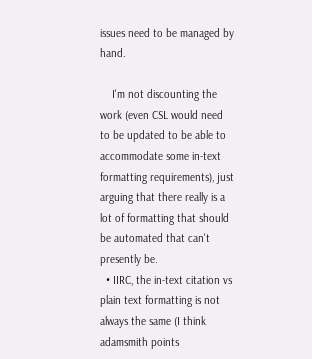issues need to be managed by hand.

    I'm not discounting the work (even CSL would need to be updated to be able to accommodate some in-text formatting requirements), just arguing that there really is a lot of formatting that should be automated that can't presently be.
  • IIRC, the in-text citation vs plain text formatting is not always the same (I think adamsmith points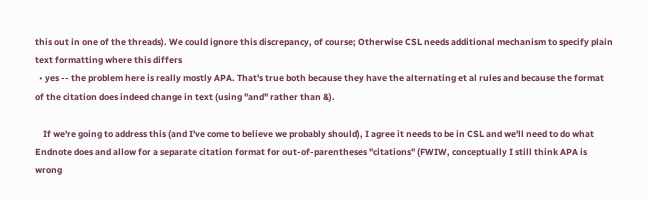this out in one of the threads). We could ignore this discrepancy, of course; Otherwise CSL needs additional mechanism to specify plain text formatting where this differs
  • yes -- the problem here is really mostly APA. That's true both because they have the alternating et al rules and because the format of the citation does indeed change in text (using "and" rather than &).

    If we're going to address this (and I've come to believe we probably should), I agree it needs to be in CSL and we'll need to do what Endnote does and allow for a separate citation format for out-of-parentheses "citations" (FWIW, conceptually I still think APA is wrong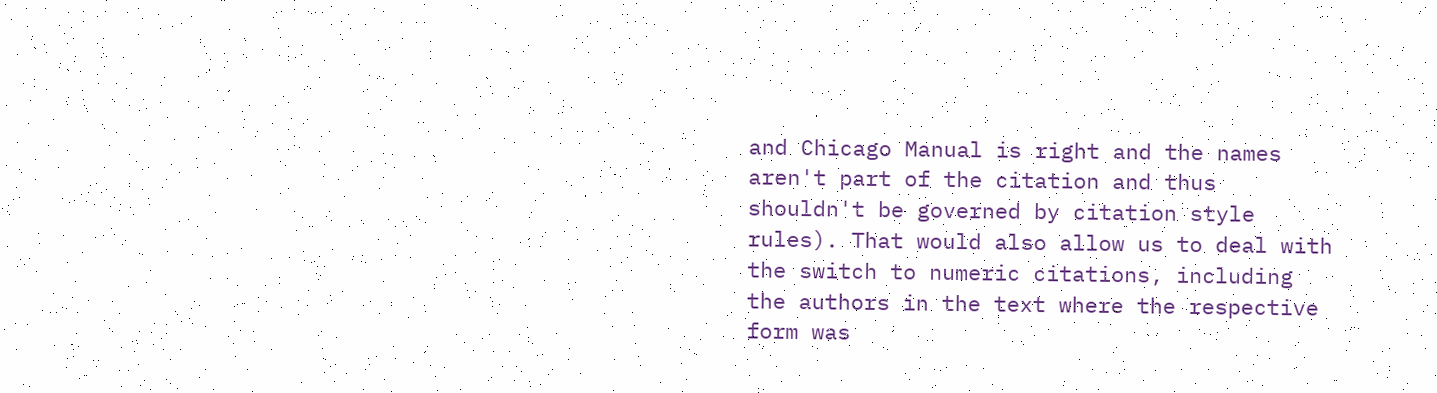and Chicago Manual is right and the names aren't part of the citation and thus shouldn't be governed by citation style rules). That would also allow us to deal with the switch to numeric citations, including the authors in the text where the respective form was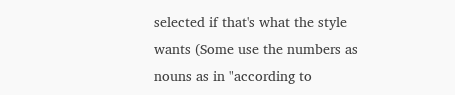selected if that's what the style wants (Some use the numbers as nouns as in "according to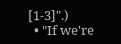[1-3]".)
  • "If we're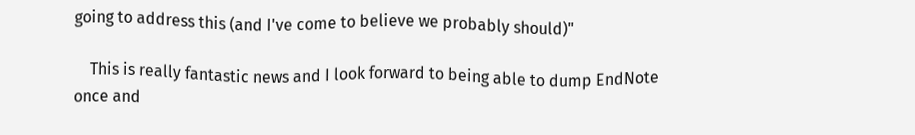going to address this (and I've come to believe we probably should)"

    This is really fantastic news and I look forward to being able to dump EndNote once and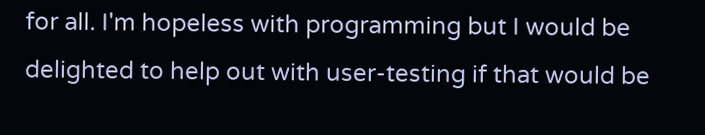for all. I'm hopeless with programming but I would be delighted to help out with user-testing if that would be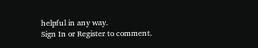helpful in any way.
Sign In or Register to comment.